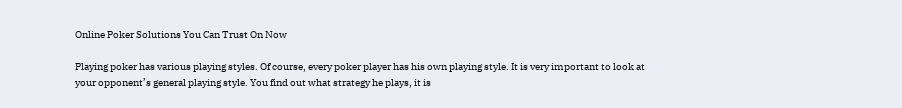Online Poker Solutions You Can Trust On Now

Playing poker has various playing styles. Of course, every poker player has his own playing style. It is very important to look at your opponent’s general playing style. You find out what strategy he plays, it is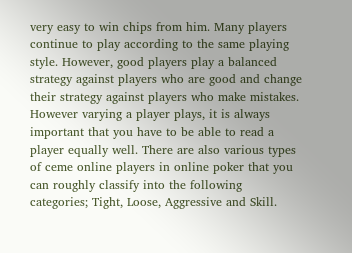very easy to win chips from him. Many players continue to play according to the same playing style. However, good players play a balanced strategy against players who are good and change their strategy against players who make mistakes. However varying a player plays, it is always important that you have to be able to read a player equally well. There are also various types of ceme online players in online poker that you can roughly classify into the following categories; Tight, Loose, Aggressive and Skill.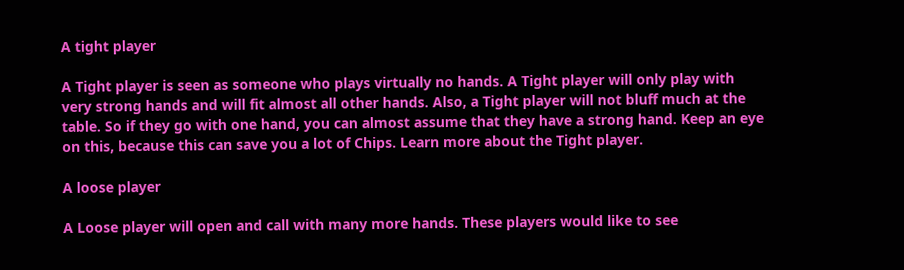A tight player

A Tight player is seen as someone who plays virtually no hands. A Tight player will only play with very strong hands and will fit almost all other hands. Also, a Tight player will not bluff much at the table. So if they go with one hand, you can almost assume that they have a strong hand. Keep an eye on this, because this can save you a lot of Chips. Learn more about the Tight player.

A loose player

A Loose player will open and call with many more hands. These players would like to see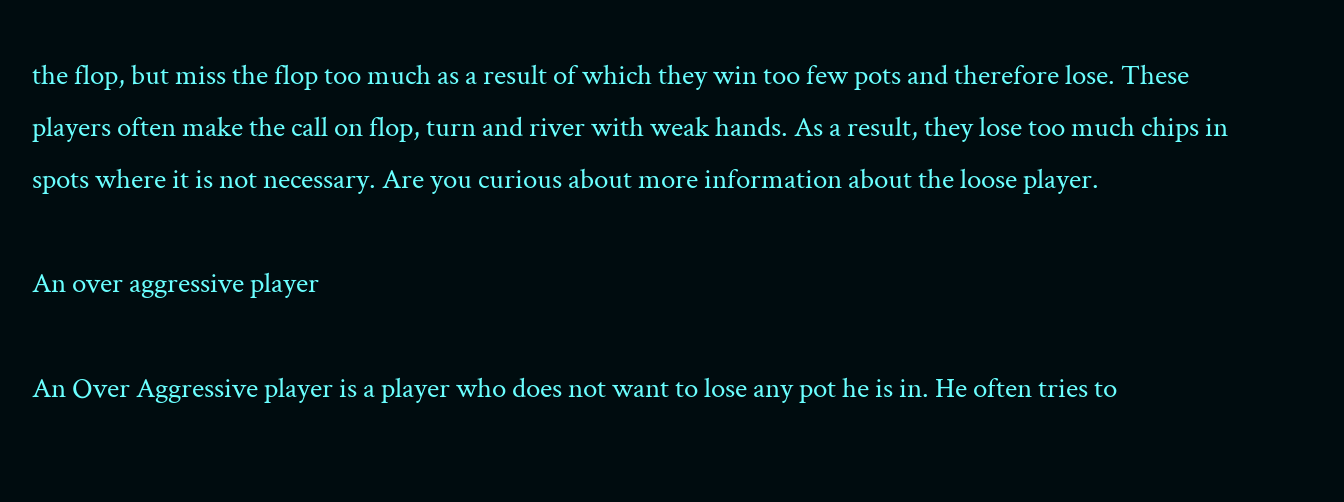the flop, but miss the flop too much as a result of which they win too few pots and therefore lose. These players often make the call on flop, turn and river with weak hands. As a result, they lose too much chips in spots where it is not necessary. Are you curious about more information about the loose player.

An over aggressive player

An Over Aggressive player is a player who does not want to lose any pot he is in. He often tries to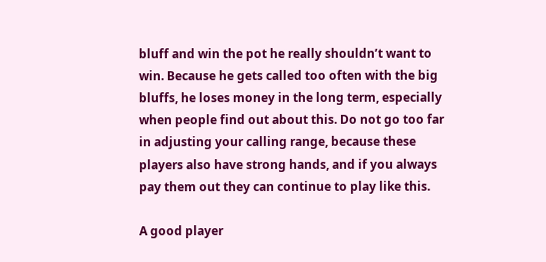bluff and win the pot he really shouldn’t want to win. Because he gets called too often with the big bluffs, he loses money in the long term, especially when people find out about this. Do not go too far in adjusting your calling range, because these players also have strong hands, and if you always pay them out they can continue to play like this.

A good player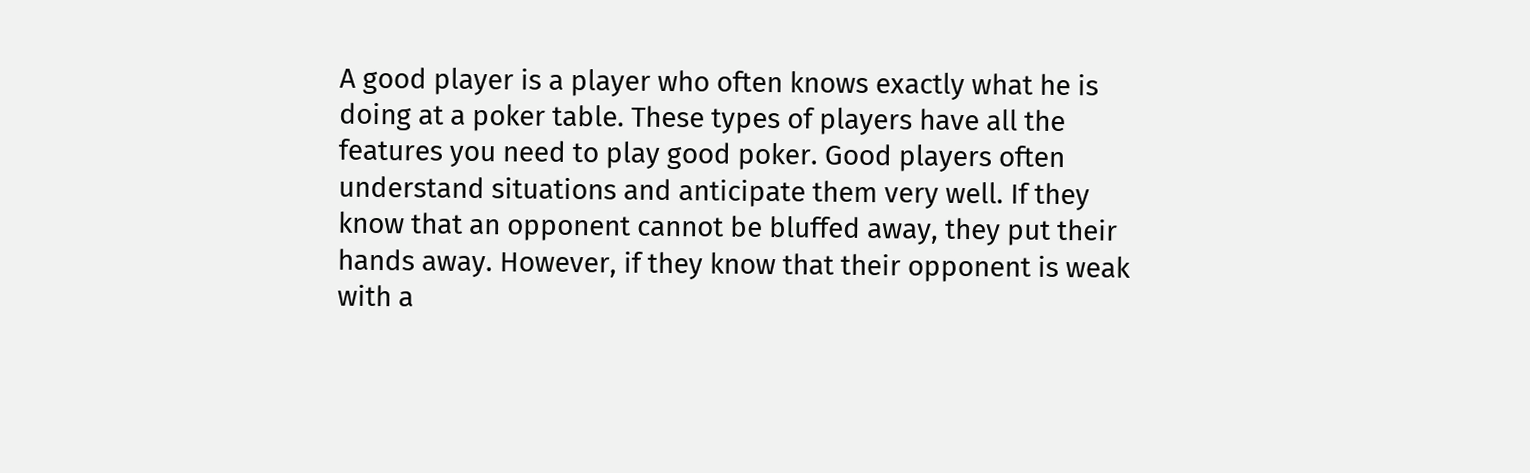A good player is a player who often knows exactly what he is doing at a poker table. These types of players have all the features you need to play good poker. Good players often understand situations and anticipate them very well. If they know that an opponent cannot be bluffed away, they put their hands away. However, if they know that their opponent is weak with a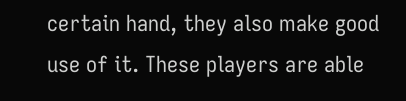certain hand, they also make good use of it. These players are able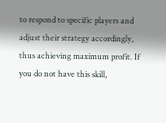to respond to specific players and adjust their strategy accordingly, thus achieving maximum profit. If you do not have this skill,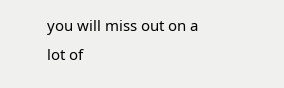you will miss out on a lot of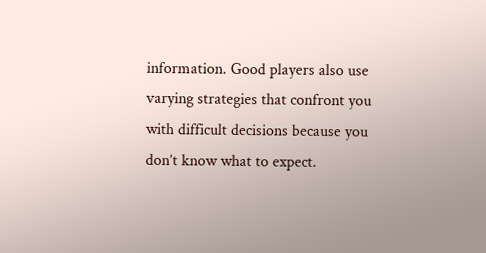information. Good players also use varying strategies that confront you with difficult decisions because you don’t know what to expect.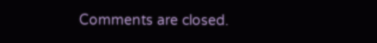Comments are closed.